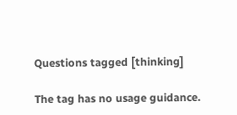Questions tagged [thinking]

The tag has no usage guidance.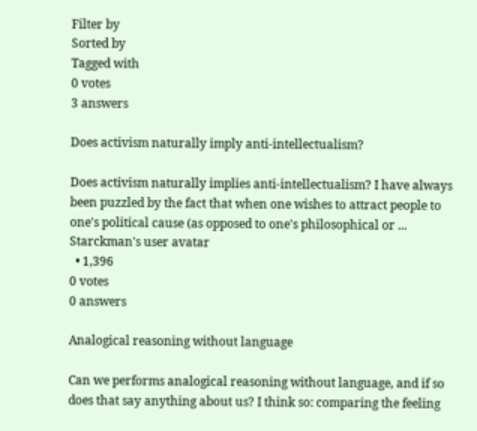Filter by
Sorted by
Tagged with
0 votes
3 answers

Does activism naturally imply anti-intellectualism?

Does activism naturally implies anti-intellectualism? I have always been puzzled by the fact that when one wishes to attract people to one's political cause (as opposed to one's philosophical or ...
Starckman's user avatar
  • 1,396
0 votes
0 answers

Analogical reasoning without language

Can we performs analogical reasoning without language, and if so does that say anything about us? I think so: comparing the feeling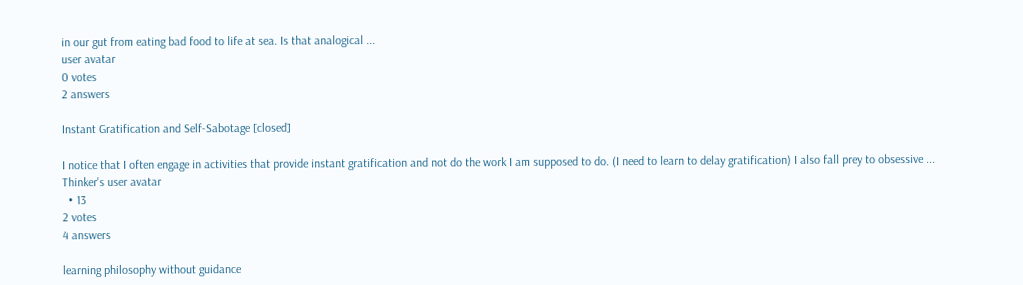in our gut from eating bad food to life at sea. Is that analogical ...
user avatar
0 votes
2 answers

Instant Gratification and Self-Sabotage [closed]

I notice that I often engage in activities that provide instant gratification and not do the work I am supposed to do. (I need to learn to delay gratification) I also fall prey to obsessive ...
Thinker's user avatar
  • 13
2 votes
4 answers

learning philosophy without guidance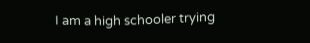I am a high schooler trying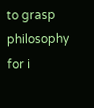to grasp philosophy for i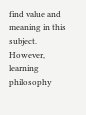find value and meaning in this subject. However, learning philosophy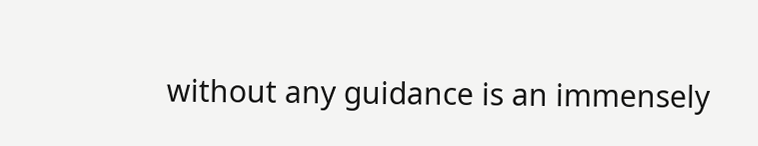without any guidance is an immensely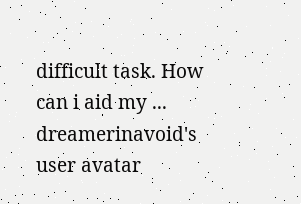difficult task. How can i aid my ...
dreamerinavoid's user avatar